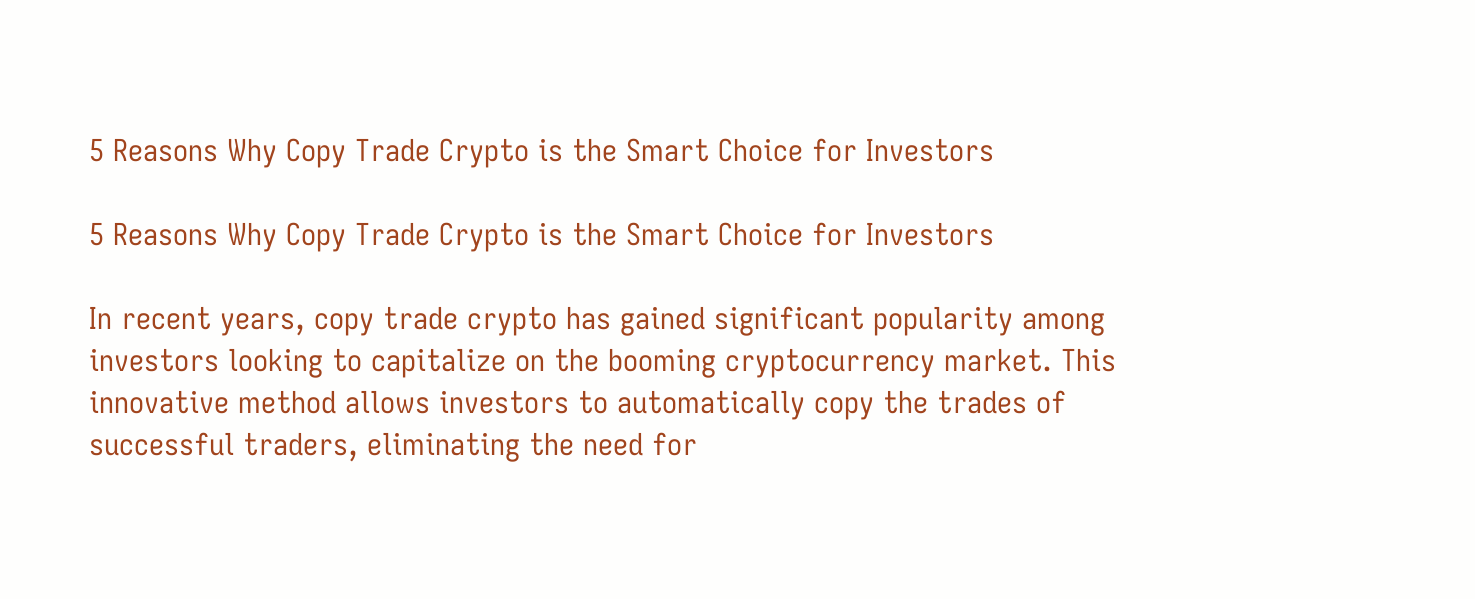5 Reasons Why Copy Trade Crypto is the Smart Choice for Investors

5 Reasons Why Copy Trade Crypto is the Smart Choice for Investors

In recent years, copy trade crypto has gained significant popularity among investors looking to capitalize on the booming cryptocurrency market. This innovative method allows investors to automatically copy the trades of successful traders, eliminating the need for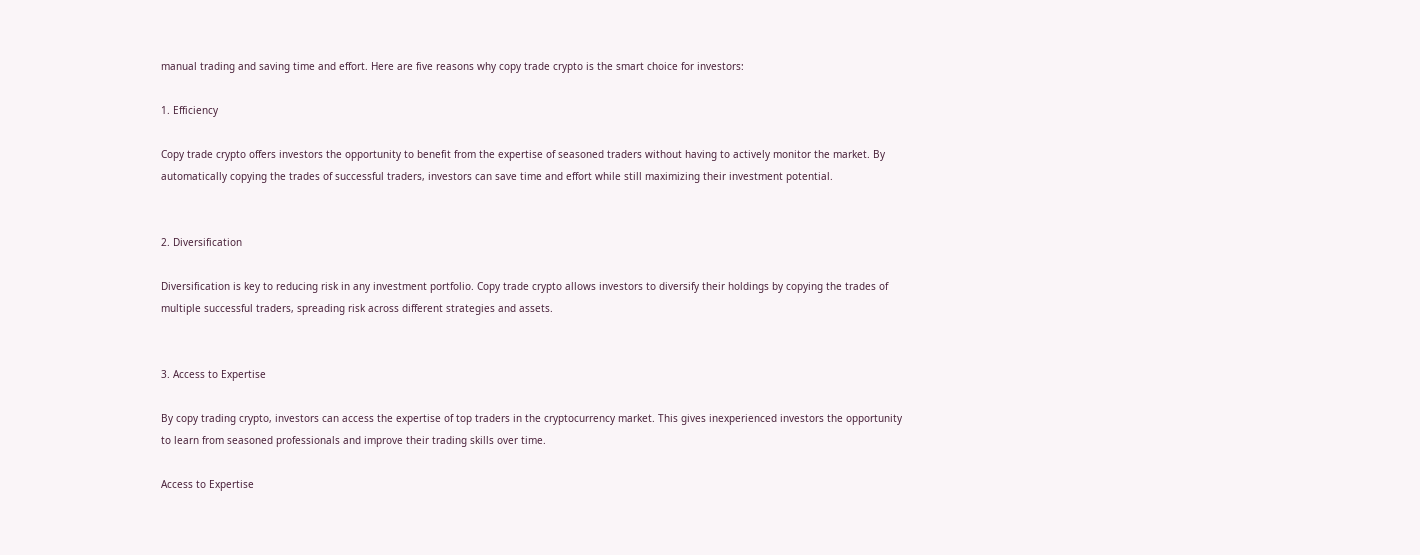manual trading and saving time and effort. Here are five reasons why copy trade crypto is the smart choice for investors:

1. Efficiency

Copy trade crypto offers investors the opportunity to benefit from the expertise of seasoned traders without having to actively monitor the market. By automatically copying the trades of successful traders, investors can save time and effort while still maximizing their investment potential.


2. Diversification

Diversification is key to reducing risk in any investment portfolio. Copy trade crypto allows investors to diversify their holdings by copying the trades of multiple successful traders, spreading risk across different strategies and assets.


3. Access to Expertise

By copy trading crypto, investors can access the expertise of top traders in the cryptocurrency market. This gives inexperienced investors the opportunity to learn from seasoned professionals and improve their trading skills over time.

Access to Expertise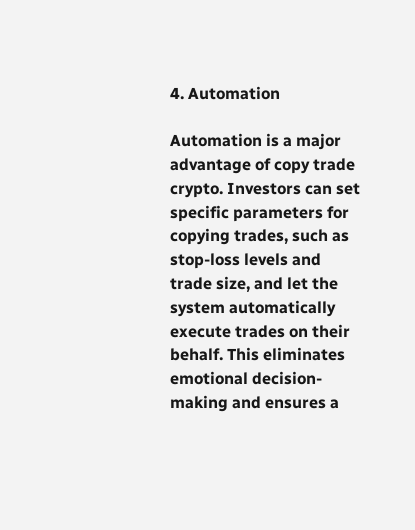4. Automation

Automation is a major advantage of copy trade crypto. Investors can set specific parameters for copying trades, such as stop-loss levels and trade size, and let the system automatically execute trades on their behalf. This eliminates emotional decision-making and ensures a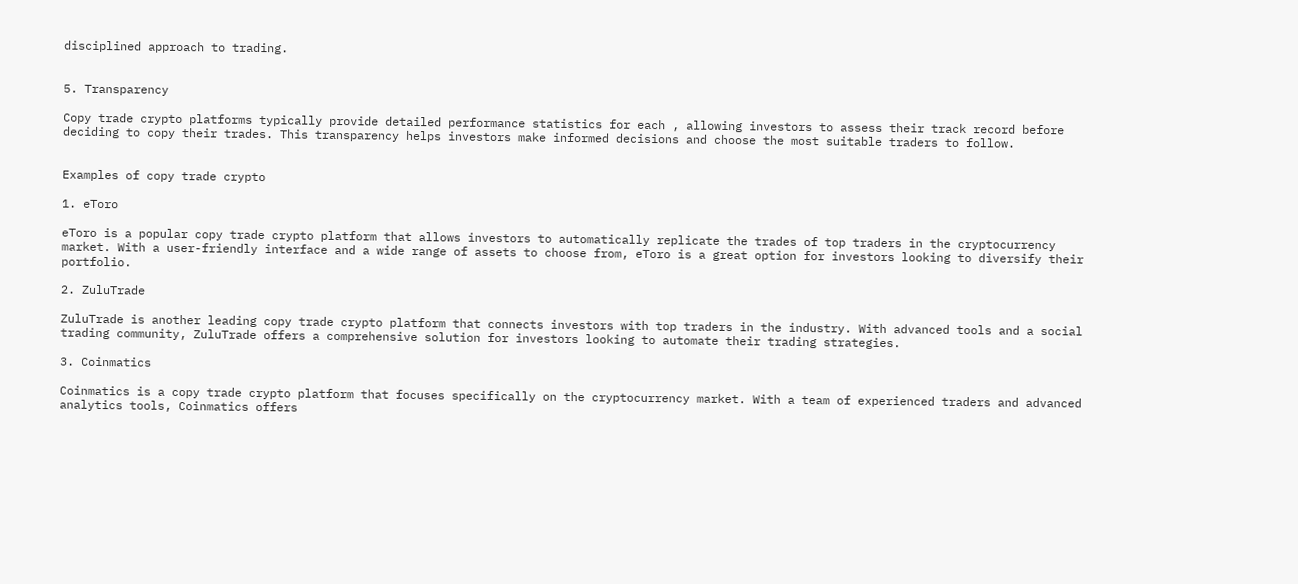disciplined approach to trading.


5. Transparency

Copy trade crypto platforms typically provide detailed performance statistics for each , allowing investors to assess their track record before deciding to copy their trades. This transparency helps investors make informed decisions and choose the most suitable traders to follow.


Examples of copy trade crypto

1. eToro

eToro is a popular copy trade crypto platform that allows investors to automatically replicate the trades of top traders in the cryptocurrency market. With a user-friendly interface and a wide range of assets to choose from, eToro is a great option for investors looking to diversify their portfolio.

2. ZuluTrade

ZuluTrade is another leading copy trade crypto platform that connects investors with top traders in the industry. With advanced tools and a social trading community, ZuluTrade offers a comprehensive solution for investors looking to automate their trading strategies.

3. Coinmatics

Coinmatics is a copy trade crypto platform that focuses specifically on the cryptocurrency market. With a team of experienced traders and advanced analytics tools, Coinmatics offers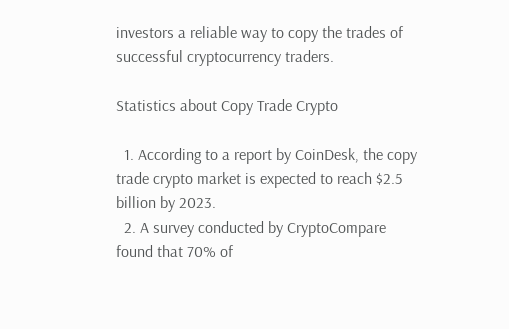investors a reliable way to copy the trades of successful cryptocurrency traders.

Statistics about Copy Trade Crypto

  1. According to a report by CoinDesk, the copy trade crypto market is expected to reach $2.5 billion by 2023.
  2. A survey conducted by CryptoCompare found that 70% of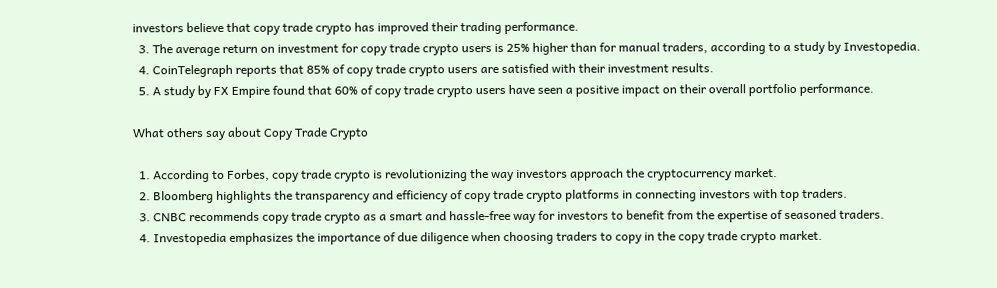investors believe that copy trade crypto has improved their trading performance.
  3. The average return on investment for copy trade crypto users is 25% higher than for manual traders, according to a study by Investopedia.
  4. CoinTelegraph reports that 85% of copy trade crypto users are satisfied with their investment results.
  5. A study by FX Empire found that 60% of copy trade crypto users have seen a positive impact on their overall portfolio performance.

What others say about Copy Trade Crypto

  1. According to Forbes, copy trade crypto is revolutionizing the way investors approach the cryptocurrency market.
  2. Bloomberg highlights the transparency and efficiency of copy trade crypto platforms in connecting investors with top traders.
  3. CNBC recommends copy trade crypto as a smart and hassle-free way for investors to benefit from the expertise of seasoned traders.
  4. Investopedia emphasizes the importance of due diligence when choosing traders to copy in the copy trade crypto market.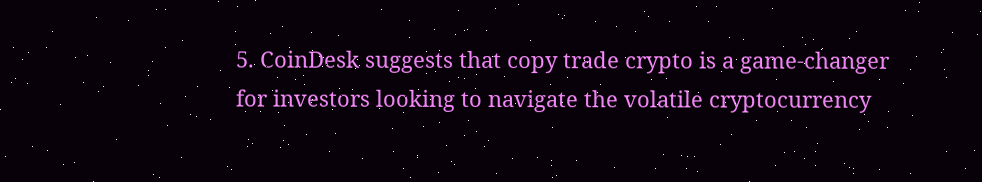5. CoinDesk suggests that copy trade crypto is a game-changer for investors looking to navigate the volatile cryptocurrency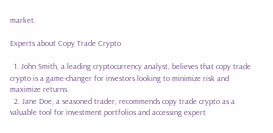market.

Experts about Copy Trade Crypto

  1. John Smith, a leading cryptocurrency analyst, believes that copy trade crypto is a game-changer for investors looking to minimize risk and maximize returns.
  2. Jane Doe, a seasoned trader, recommends copy trade crypto as a valuable tool for investment portfolios and accessing expert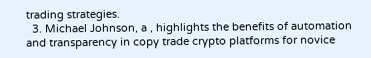trading strategies.
  3. Michael Johnson, a , highlights the benefits of automation and transparency in copy trade crypto platforms for novice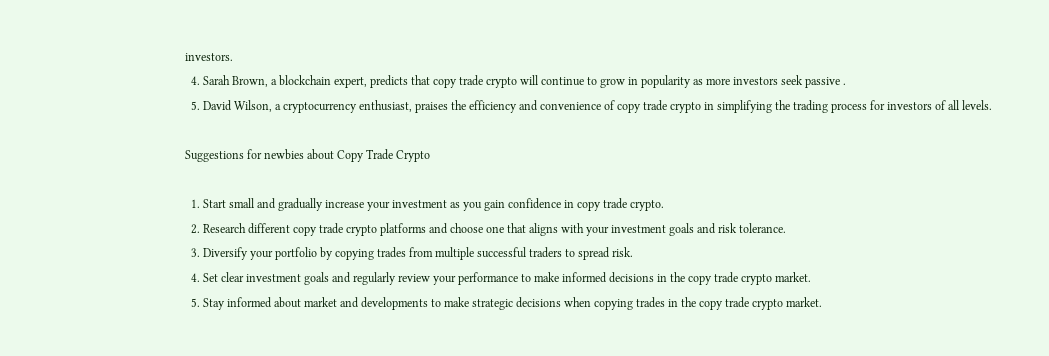investors.
  4. Sarah Brown, a blockchain expert, predicts that copy trade crypto will continue to grow in popularity as more investors seek passive .
  5. David Wilson, a cryptocurrency enthusiast, praises the efficiency and convenience of copy trade crypto in simplifying the trading process for investors of all levels.

Suggestions for newbies about Copy Trade Crypto

  1. Start small and gradually increase your investment as you gain confidence in copy trade crypto.
  2. Research different copy trade crypto platforms and choose one that aligns with your investment goals and risk tolerance.
  3. Diversify your portfolio by copying trades from multiple successful traders to spread risk.
  4. Set clear investment goals and regularly review your performance to make informed decisions in the copy trade crypto market.
  5. Stay informed about market and developments to make strategic decisions when copying trades in the copy trade crypto market.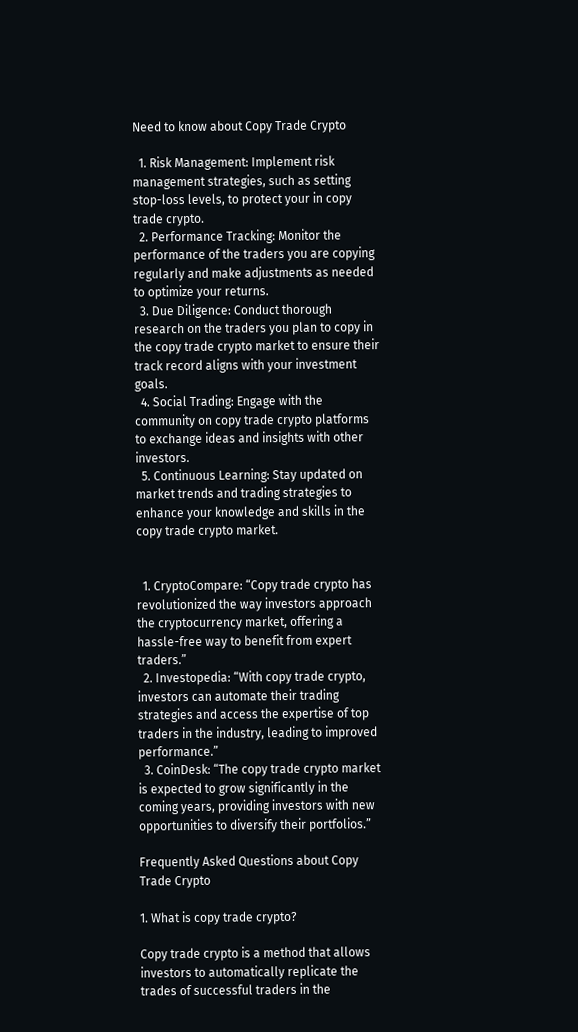Need to know about Copy Trade Crypto

  1. Risk Management: Implement risk management strategies, such as setting stop-loss levels, to protect your in copy trade crypto.
  2. Performance Tracking: Monitor the performance of the traders you are copying regularly and make adjustments as needed to optimize your returns.
  3. Due Diligence: Conduct thorough research on the traders you plan to copy in the copy trade crypto market to ensure their track record aligns with your investment goals.
  4. Social Trading: Engage with the community on copy trade crypto platforms to exchange ideas and insights with other investors.
  5. Continuous Learning: Stay updated on market trends and trading strategies to enhance your knowledge and skills in the copy trade crypto market.


  1. CryptoCompare: “Copy trade crypto has revolutionized the way investors approach the cryptocurrency market, offering a hassle-free way to benefit from expert traders.”
  2. Investopedia: “With copy trade crypto, investors can automate their trading strategies and access the expertise of top traders in the industry, leading to improved performance.”
  3. CoinDesk: “The copy trade crypto market is expected to grow significantly in the coming years, providing investors with new opportunities to diversify their portfolios.”

Frequently Asked Questions about Copy Trade Crypto

1. What is copy trade crypto?

Copy trade crypto is a method that allows investors to automatically replicate the trades of successful traders in the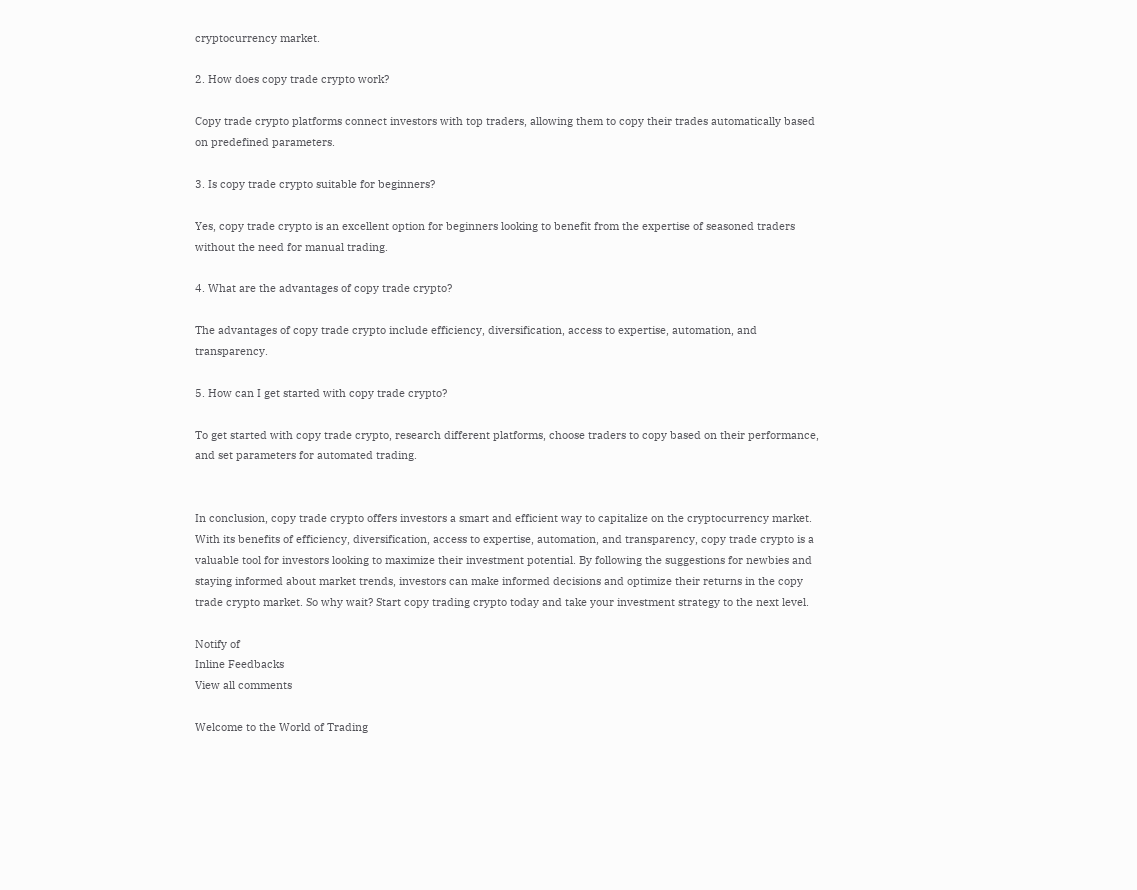cryptocurrency market.

2. How does copy trade crypto work?

Copy trade crypto platforms connect investors with top traders, allowing them to copy their trades automatically based on predefined parameters.

3. Is copy trade crypto suitable for beginners?

Yes, copy trade crypto is an excellent option for beginners looking to benefit from the expertise of seasoned traders without the need for manual trading.

4. What are the advantages of copy trade crypto?

The advantages of copy trade crypto include efficiency, diversification, access to expertise, automation, and transparency.

5. How can I get started with copy trade crypto?

To get started with copy trade crypto, research different platforms, choose traders to copy based on their performance, and set parameters for automated trading.


In conclusion, copy trade crypto offers investors a smart and efficient way to capitalize on the cryptocurrency market. With its benefits of efficiency, diversification, access to expertise, automation, and transparency, copy trade crypto is a valuable tool for investors looking to maximize their investment potential. By following the suggestions for newbies and staying informed about market trends, investors can make informed decisions and optimize their returns in the copy trade crypto market. So why wait? Start copy trading crypto today and take your investment strategy to the next level.

Notify of
Inline Feedbacks
View all comments

Welcome to the World of Trading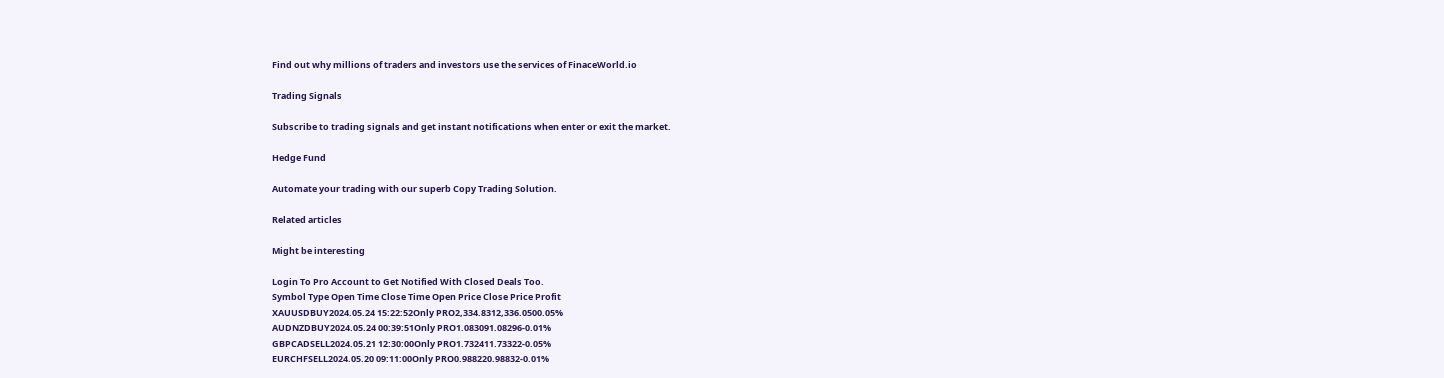Find out why millions of traders and investors use the services of FinaceWorld.io

Trading Signals

Subscribe to trading signals and get instant notifications when enter or exit the market.

Hedge Fund

Automate your trading with our superb Copy Trading Solution.

Related articles

Might be interesting

Login To Pro Account to Get Notified With Closed Deals Too.
Symbol Type Open Time Close Time Open Price Close Price Profit
XAUUSDBUY2024.05.24 15:22:52Only PRO2,334.8312,336.0500.05%
AUDNZDBUY2024.05.24 00:39:51Only PRO1.083091.08296-0.01%
GBPCADSELL2024.05.21 12:30:00Only PRO1.732411.73322-0.05%
EURCHFSELL2024.05.20 09:11:00Only PRO0.988220.98832-0.01%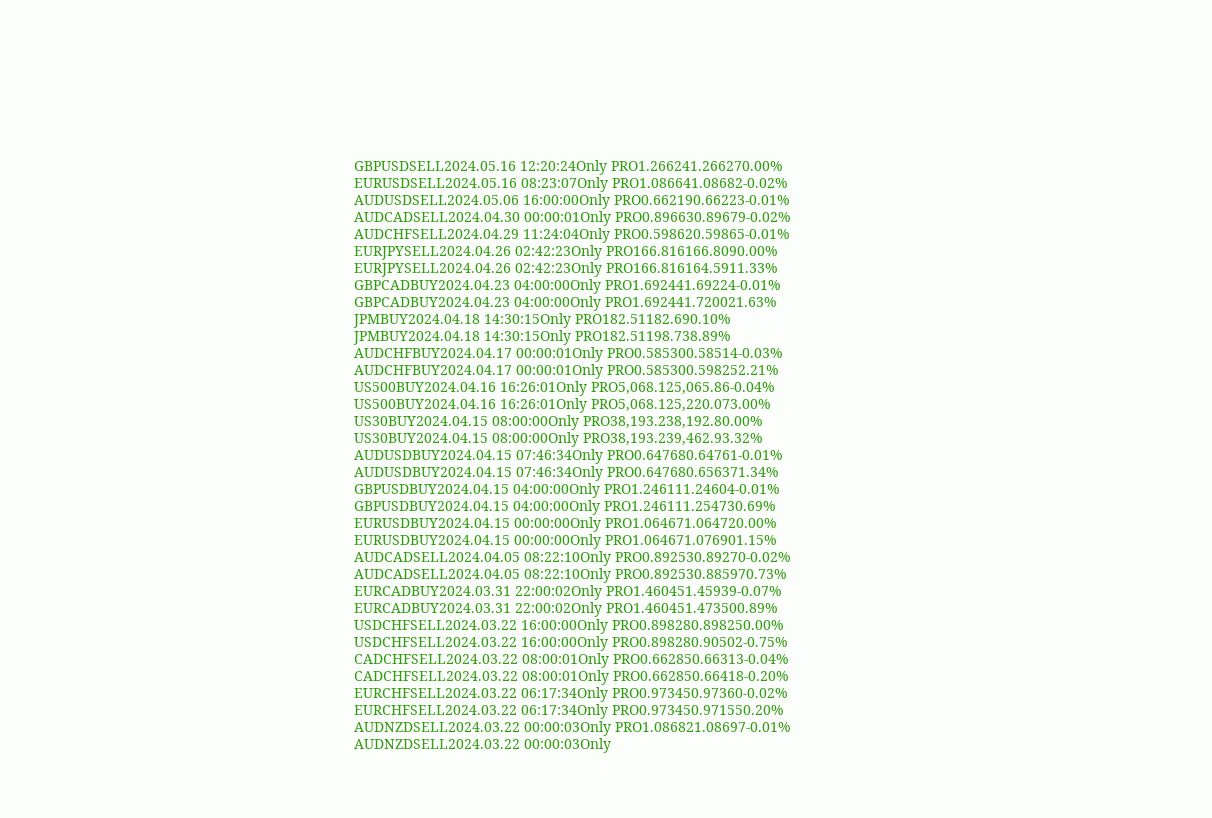GBPUSDSELL2024.05.16 12:20:24Only PRO1.266241.266270.00%
EURUSDSELL2024.05.16 08:23:07Only PRO1.086641.08682-0.02%
AUDUSDSELL2024.05.06 16:00:00Only PRO0.662190.66223-0.01%
AUDCADSELL2024.04.30 00:00:01Only PRO0.896630.89679-0.02%
AUDCHFSELL2024.04.29 11:24:04Only PRO0.598620.59865-0.01%
EURJPYSELL2024.04.26 02:42:23Only PRO166.816166.8090.00%
EURJPYSELL2024.04.26 02:42:23Only PRO166.816164.5911.33%
GBPCADBUY2024.04.23 04:00:00Only PRO1.692441.69224-0.01%
GBPCADBUY2024.04.23 04:00:00Only PRO1.692441.720021.63%
JPMBUY2024.04.18 14:30:15Only PRO182.51182.690.10%
JPMBUY2024.04.18 14:30:15Only PRO182.51198.738.89%
AUDCHFBUY2024.04.17 00:00:01Only PRO0.585300.58514-0.03%
AUDCHFBUY2024.04.17 00:00:01Only PRO0.585300.598252.21%
US500BUY2024.04.16 16:26:01Only PRO5,068.125,065.86-0.04%
US500BUY2024.04.16 16:26:01Only PRO5,068.125,220.073.00%
US30BUY2024.04.15 08:00:00Only PRO38,193.238,192.80.00%
US30BUY2024.04.15 08:00:00Only PRO38,193.239,462.93.32%
AUDUSDBUY2024.04.15 07:46:34Only PRO0.647680.64761-0.01%
AUDUSDBUY2024.04.15 07:46:34Only PRO0.647680.656371.34%
GBPUSDBUY2024.04.15 04:00:00Only PRO1.246111.24604-0.01%
GBPUSDBUY2024.04.15 04:00:00Only PRO1.246111.254730.69%
EURUSDBUY2024.04.15 00:00:00Only PRO1.064671.064720.00%
EURUSDBUY2024.04.15 00:00:00Only PRO1.064671.076901.15%
AUDCADSELL2024.04.05 08:22:10Only PRO0.892530.89270-0.02%
AUDCADSELL2024.04.05 08:22:10Only PRO0.892530.885970.73%
EURCADBUY2024.03.31 22:00:02Only PRO1.460451.45939-0.07%
EURCADBUY2024.03.31 22:00:02Only PRO1.460451.473500.89%
USDCHFSELL2024.03.22 16:00:00Only PRO0.898280.898250.00%
USDCHFSELL2024.03.22 16:00:00Only PRO0.898280.90502-0.75%
CADCHFSELL2024.03.22 08:00:01Only PRO0.662850.66313-0.04%
CADCHFSELL2024.03.22 08:00:01Only PRO0.662850.66418-0.20%
EURCHFSELL2024.03.22 06:17:34Only PRO0.973450.97360-0.02%
EURCHFSELL2024.03.22 06:17:34Only PRO0.973450.971550.20%
AUDNZDSELL2024.03.22 00:00:03Only PRO1.086821.08697-0.01%
AUDNZDSELL2024.03.22 00:00:03Only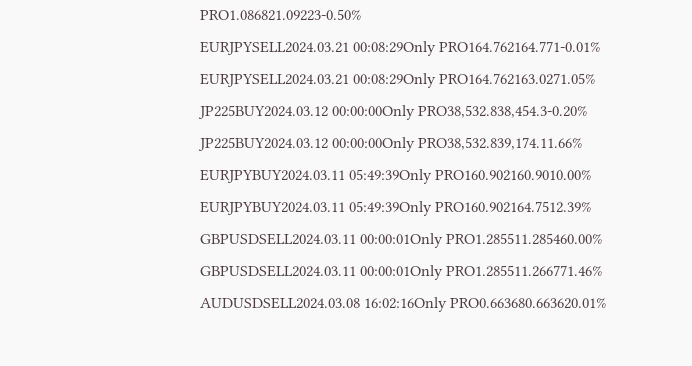PRO1.086821.09223-0.50%
EURJPYSELL2024.03.21 00:08:29Only PRO164.762164.771-0.01%
EURJPYSELL2024.03.21 00:08:29Only PRO164.762163.0271.05%
JP225BUY2024.03.12 00:00:00Only PRO38,532.838,454.3-0.20%
JP225BUY2024.03.12 00:00:00Only PRO38,532.839,174.11.66%
EURJPYBUY2024.03.11 05:49:39Only PRO160.902160.9010.00%
EURJPYBUY2024.03.11 05:49:39Only PRO160.902164.7512.39%
GBPUSDSELL2024.03.11 00:00:01Only PRO1.285511.285460.00%
GBPUSDSELL2024.03.11 00:00:01Only PRO1.285511.266771.46%
AUDUSDSELL2024.03.08 16:02:16Only PRO0.663680.663620.01%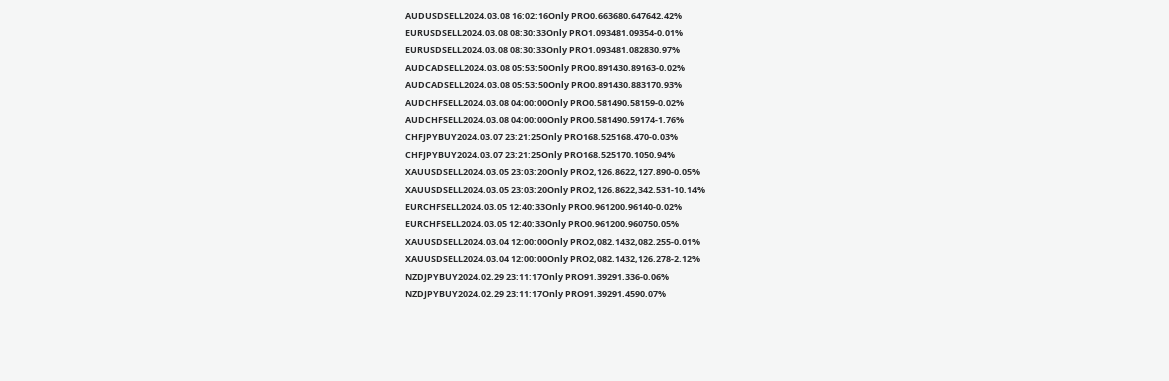AUDUSDSELL2024.03.08 16:02:16Only PRO0.663680.647642.42%
EURUSDSELL2024.03.08 08:30:33Only PRO1.093481.09354-0.01%
EURUSDSELL2024.03.08 08:30:33Only PRO1.093481.082830.97%
AUDCADSELL2024.03.08 05:53:50Only PRO0.891430.89163-0.02%
AUDCADSELL2024.03.08 05:53:50Only PRO0.891430.883170.93%
AUDCHFSELL2024.03.08 04:00:00Only PRO0.581490.58159-0.02%
AUDCHFSELL2024.03.08 04:00:00Only PRO0.581490.59174-1.76%
CHFJPYBUY2024.03.07 23:21:25Only PRO168.525168.470-0.03%
CHFJPYBUY2024.03.07 23:21:25Only PRO168.525170.1050.94%
XAUUSDSELL2024.03.05 23:03:20Only PRO2,126.8622,127.890-0.05%
XAUUSDSELL2024.03.05 23:03:20Only PRO2,126.8622,342.531-10.14%
EURCHFSELL2024.03.05 12:40:33Only PRO0.961200.96140-0.02%
EURCHFSELL2024.03.05 12:40:33Only PRO0.961200.960750.05%
XAUUSDSELL2024.03.04 12:00:00Only PRO2,082.1432,082.255-0.01%
XAUUSDSELL2024.03.04 12:00:00Only PRO2,082.1432,126.278-2.12%
NZDJPYBUY2024.02.29 23:11:17Only PRO91.39291.336-0.06%
NZDJPYBUY2024.02.29 23:11:17Only PRO91.39291.4590.07%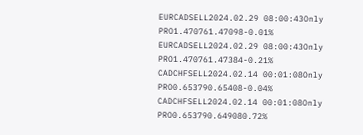EURCADSELL2024.02.29 08:00:43Only PRO1.470761.47098-0.01%
EURCADSELL2024.02.29 08:00:43Only PRO1.470761.47384-0.21%
CADCHFSELL2024.02.14 00:01:08Only PRO0.653790.65408-0.04%
CADCHFSELL2024.02.14 00:01:08Only PRO0.653790.649080.72%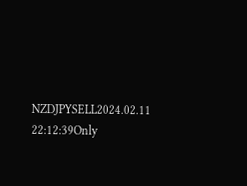NZDJPYSELL2024.02.11 22:12:39Only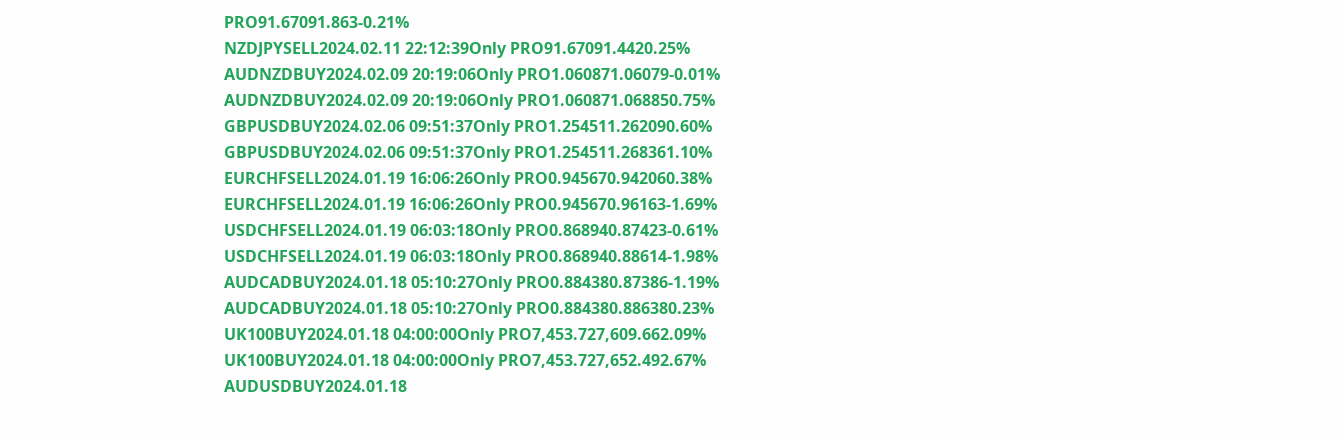PRO91.67091.863-0.21%
NZDJPYSELL2024.02.11 22:12:39Only PRO91.67091.4420.25%
AUDNZDBUY2024.02.09 20:19:06Only PRO1.060871.06079-0.01%
AUDNZDBUY2024.02.09 20:19:06Only PRO1.060871.068850.75%
GBPUSDBUY2024.02.06 09:51:37Only PRO1.254511.262090.60%
GBPUSDBUY2024.02.06 09:51:37Only PRO1.254511.268361.10%
EURCHFSELL2024.01.19 16:06:26Only PRO0.945670.942060.38%
EURCHFSELL2024.01.19 16:06:26Only PRO0.945670.96163-1.69%
USDCHFSELL2024.01.19 06:03:18Only PRO0.868940.87423-0.61%
USDCHFSELL2024.01.19 06:03:18Only PRO0.868940.88614-1.98%
AUDCADBUY2024.01.18 05:10:27Only PRO0.884380.87386-1.19%
AUDCADBUY2024.01.18 05:10:27Only PRO0.884380.886380.23%
UK100BUY2024.01.18 04:00:00Only PRO7,453.727,609.662.09%
UK100BUY2024.01.18 04:00:00Only PRO7,453.727,652.492.67%
AUDUSDBUY2024.01.18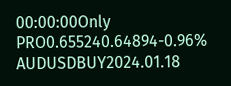00:00:00Only PRO0.655240.64894-0.96%
AUDUSDBUY2024.01.18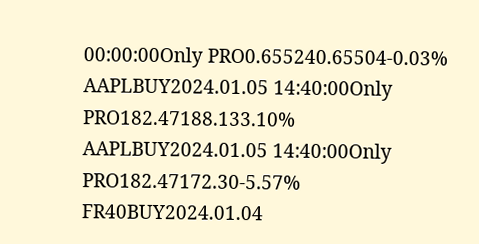00:00:00Only PRO0.655240.65504-0.03%
AAPLBUY2024.01.05 14:40:00Only PRO182.47188.133.10%
AAPLBUY2024.01.05 14:40:00Only PRO182.47172.30-5.57%
FR40BUY2024.01.04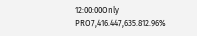12:00:00Only PRO7,416.447,635.812.96%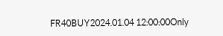FR40BUY2024.01.04 12:00:00Only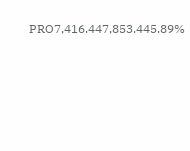PRO7,416.447,853.445.89%